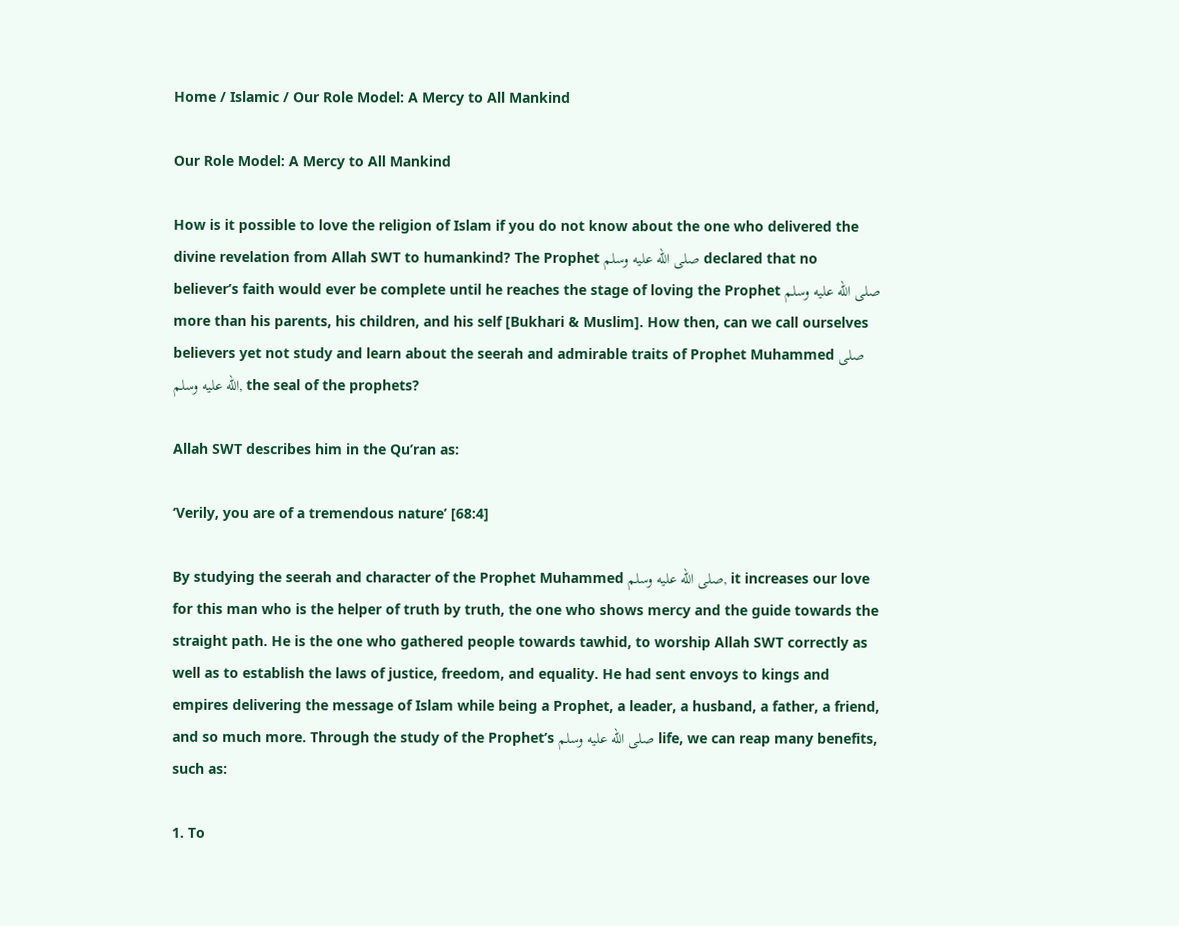Home / Islamic / Our Role Model: A Mercy to All Mankind

Our Role Model: A Mercy to All Mankind

How is it possible to love the religion of Islam if you do not know about the one who delivered the divine revelation from Allah SWT to humankind? The Prophet صلى الله عليه وسلم declared that no believer’s faith would ever be complete until he reaches the stage of loving the Prophet صلى الله عليه وسلم more than his parents, his children, and his self [Bukhari & Muslim]. How then, can we call ourselves believers yet not study and learn about the seerah and admirable traits of Prophet Muhammed صلى الله عليه وسلم, the seal of the prophets?

Allah SWT describes him in the Qu’ran as:

‘Verily, you are of a tremendous nature’ [68:4]

By studying the seerah and character of the Prophet Muhammed صلى الله عليه وسلم, it increases our love for this man who is the helper of truth by truth, the one who shows mercy and the guide towards the straight path. He is the one who gathered people towards tawhid, to worship Allah SWT correctly as well as to establish the laws of justice, freedom, and equality. He had sent envoys to kings and empires delivering the message of Islam while being a Prophet, a leader, a husband, a father, a friend, and so much more. Through the study of the Prophet’s صلى الله عليه وسلم life, we can reap many benefits, such as:

1. To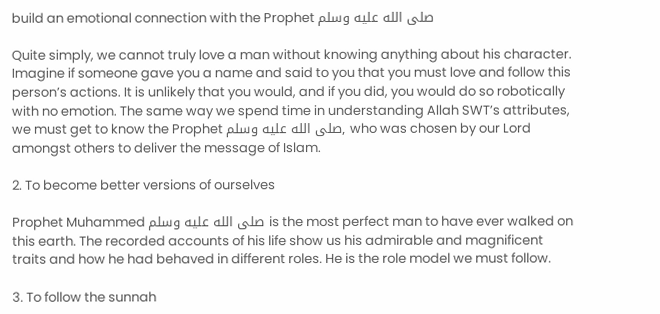build an emotional connection with the Prophet صلى الله عليه وسلم

Quite simply, we cannot truly love a man without knowing anything about his character. Imagine if someone gave you a name and said to you that you must love and follow this person’s actions. It is unlikely that you would, and if you did, you would do so robotically with no emotion. The same way we spend time in understanding Allah SWT’s attributes, we must get to know the Prophet صلى الله عليه وسلم, who was chosen by our Lord amongst others to deliver the message of Islam.

2. To become better versions of ourselves

Prophet Muhammed صلى الله عليه وسلم is the most perfect man to have ever walked on this earth. The recorded accounts of his life show us his admirable and magnificent traits and how he had behaved in different roles. He is the role model we must follow.

3. To follow the sunnah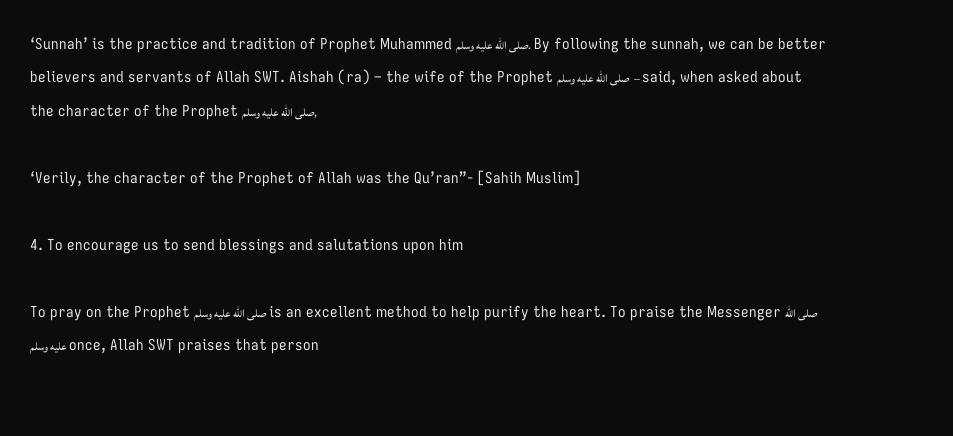‘Sunnah’ is the practice and tradition of Prophet Muhammed صلى الله عليه وسلم. By following the sunnah, we can be better believers and servants of Allah SWT. Aishah (ra) – the wife of the Prophet صلى الله عليه وسلم  – said, when asked about the character of the Prophet صلى الله عليه وسلم,

‘Verily, the character of the Prophet of Allah was the Qu’ran”- [Sahih Muslim]

4. To encourage us to send blessings and salutations upon him

To pray on the Prophet صلى الله عليه وسلم is an excellent method to help purify the heart. To praise the Messenger صلى الله عليه وسلم once, Allah SWT praises that person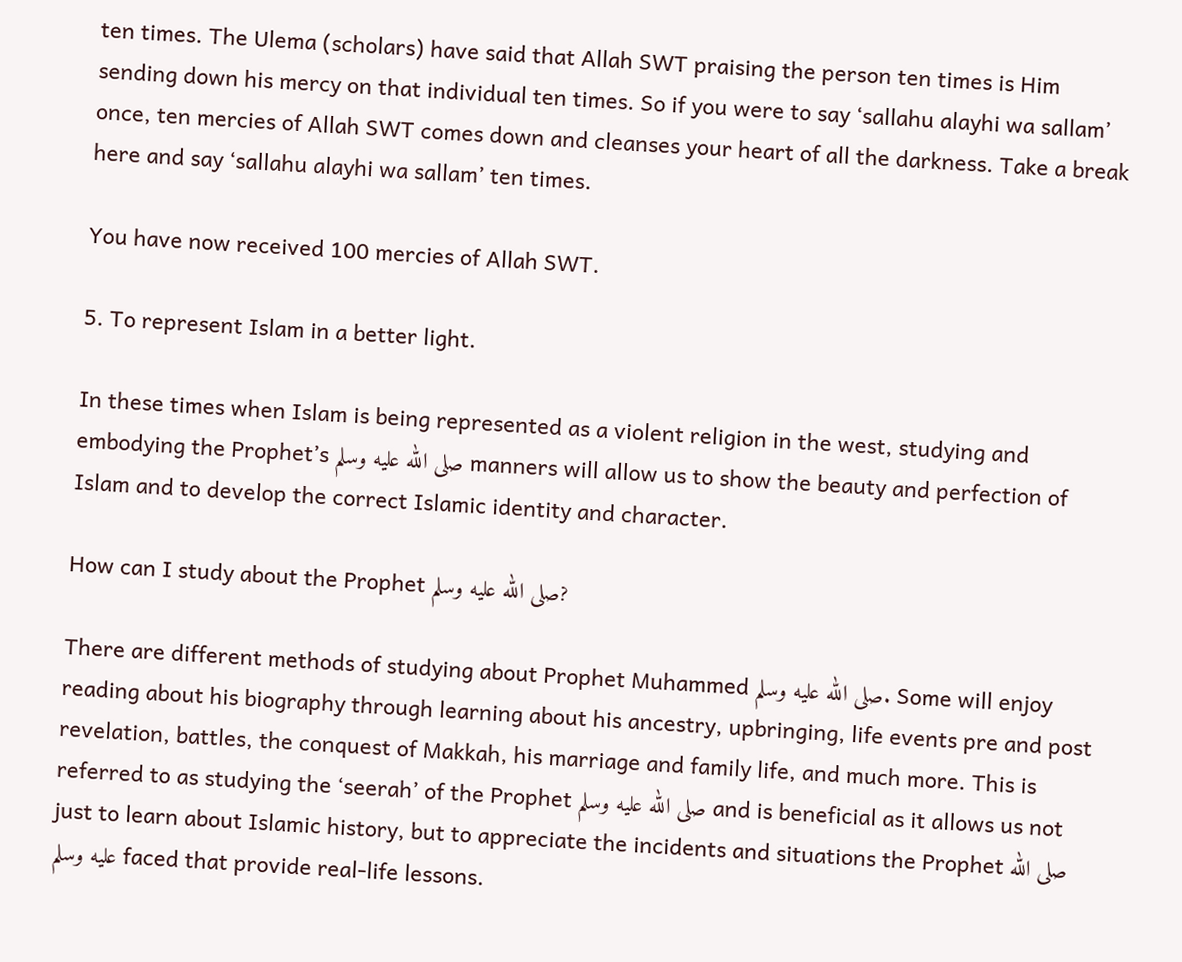ten times. The Ulema (scholars) have said that Allah SWT praising the person ten times is Him sending down his mercy on that individual ten times. So if you were to say ‘sallahu alayhi wa sallam’ once, ten mercies of Allah SWT comes down and cleanses your heart of all the darkness. Take a break here and say ‘sallahu alayhi wa sallam’ ten times.

You have now received 100 mercies of Allah SWT.

5. To represent Islam in a better light.

In these times when Islam is being represented as a violent religion in the west, studying and embodying the Prophet’s صلى الله عليه وسلم manners will allow us to show the beauty and perfection of Islam and to develop the correct Islamic identity and character.

How can I study about the Prophet صلى الله عليه وسلم?

There are different methods of studying about Prophet Muhammed صلى الله عليه وسلم. Some will enjoy reading about his biography through learning about his ancestry, upbringing, life events pre and post revelation, battles, the conquest of Makkah, his marriage and family life, and much more. This is referred to as studying the ‘seerah’ of the Prophet صلى الله عليه وسلم and is beneficial as it allows us not just to learn about Islamic history, but to appreciate the incidents and situations the Prophet صلى الله عليه وسلم faced that provide real-life lessons.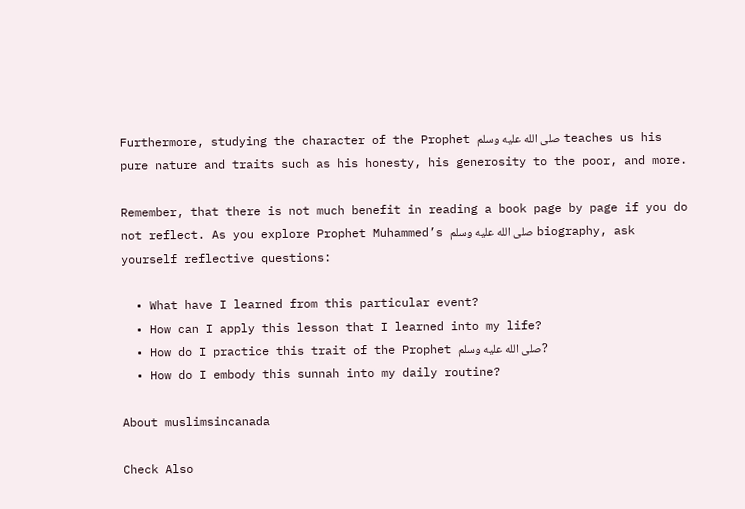Furthermore, studying the character of the Prophet صلى الله عليه وسلم teaches us his pure nature and traits such as his honesty, his generosity to the poor, and more.

Remember, that there is not much benefit in reading a book page by page if you do not reflect. As you explore Prophet Muhammed’s صلى الله عليه وسلم biography, ask yourself reflective questions:

  • What have I learned from this particular event?
  • How can I apply this lesson that I learned into my life?
  • How do I practice this trait of the Prophet صلى الله عليه وسلم?
  • How do I embody this sunnah into my daily routine?

About muslimsincanada

Check Also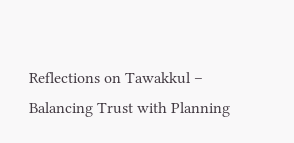Reflections on Tawakkul – Balancing Trust with Planning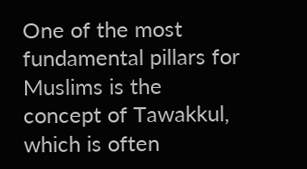One of the most fundamental pillars for Muslims is the concept of Tawakkul, which is often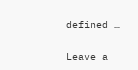defined …

Leave a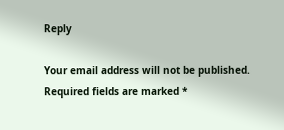Reply

Your email address will not be published. Required fields are marked *